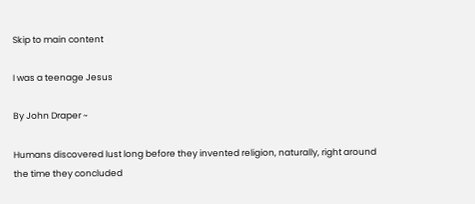Skip to main content

I was a teenage Jesus

By John Draper ~

Humans discovered lust long before they invented religion, naturally, right around the time they concluded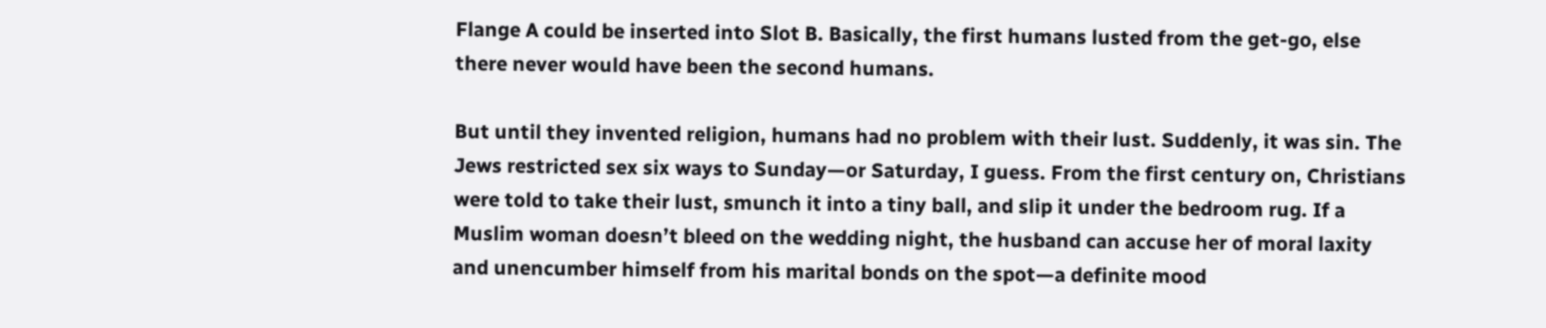Flange A could be inserted into Slot B. Basically, the first humans lusted from the get-go, else there never would have been the second humans.

But until they invented religion, humans had no problem with their lust. Suddenly, it was sin. The Jews restricted sex six ways to Sunday—or Saturday, I guess. From the first century on, Christians were told to take their lust, smunch it into a tiny ball, and slip it under the bedroom rug. If a Muslim woman doesn’t bleed on the wedding night, the husband can accuse her of moral laxity and unencumber himself from his marital bonds on the spot—a definite mood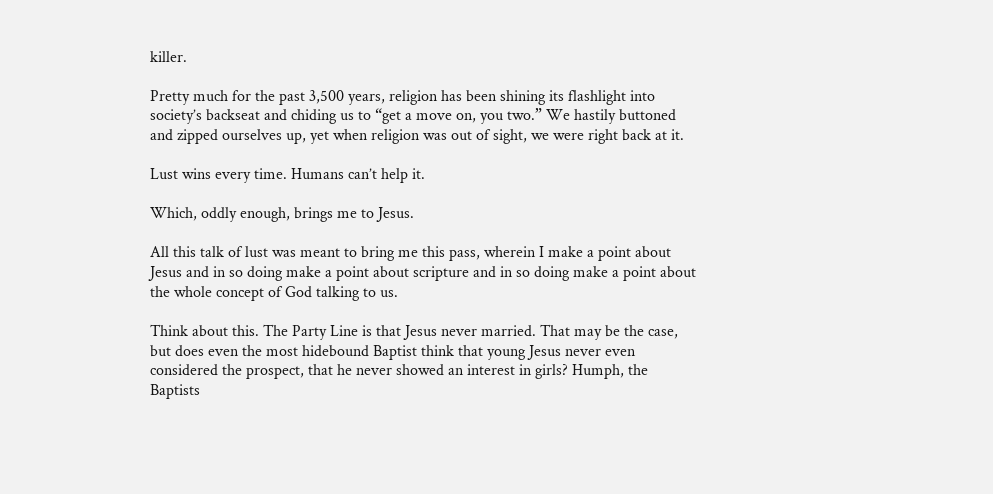killer.

Pretty much for the past 3,500 years, religion has been shining its flashlight into society’s backseat and chiding us to “get a move on, you two.” We hastily buttoned and zipped ourselves up, yet when religion was out of sight, we were right back at it.

Lust wins every time. Humans can’t help it.

Which, oddly enough, brings me to Jesus.

All this talk of lust was meant to bring me this pass, wherein I make a point about Jesus and in so doing make a point about scripture and in so doing make a point about the whole concept of God talking to us.

Think about this. The Party Line is that Jesus never married. That may be the case, but does even the most hidebound Baptist think that young Jesus never even considered the prospect, that he never showed an interest in girls? Humph, the Baptists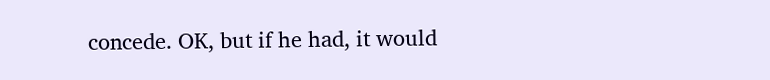concede. OK, but if he had, it would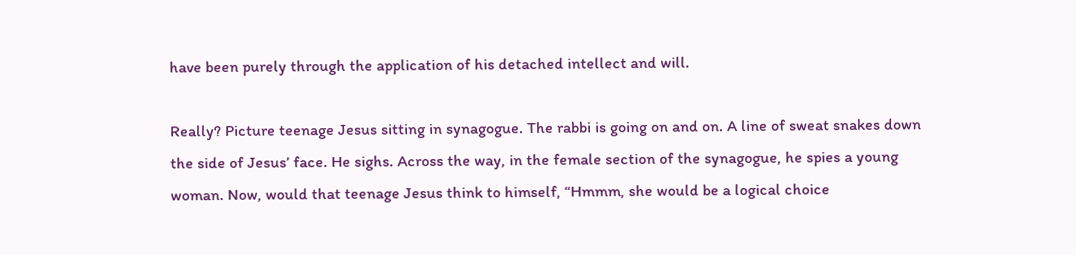have been purely through the application of his detached intellect and will.

Really? Picture teenage Jesus sitting in synagogue. The rabbi is going on and on. A line of sweat snakes down the side of Jesus’ face. He sighs. Across the way, in the female section of the synagogue, he spies a young woman. Now, would that teenage Jesus think to himself, “Hmmm, she would be a logical choice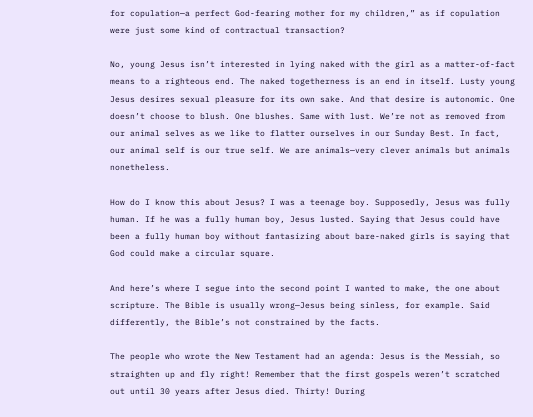for copulation—a perfect God-fearing mother for my children,” as if copulation were just some kind of contractual transaction?

No, young Jesus isn’t interested in lying naked with the girl as a matter-of-fact means to a righteous end. The naked togetherness is an end in itself. Lusty young Jesus desires sexual pleasure for its own sake. And that desire is autonomic. One doesn’t choose to blush. One blushes. Same with lust. We’re not as removed from our animal selves as we like to flatter ourselves in our Sunday Best. In fact, our animal self is our true self. We are animals—very clever animals but animals nonetheless.

How do I know this about Jesus? I was a teenage boy. Supposedly, Jesus was fully human. If he was a fully human boy, Jesus lusted. Saying that Jesus could have been a fully human boy without fantasizing about bare-naked girls is saying that God could make a circular square.

And here’s where I segue into the second point I wanted to make, the one about scripture. The Bible is usually wrong—Jesus being sinless, for example. Said differently, the Bible’s not constrained by the facts.

The people who wrote the New Testament had an agenda: Jesus is the Messiah, so straighten up and fly right! Remember that the first gospels weren’t scratched out until 30 years after Jesus died. Thirty! During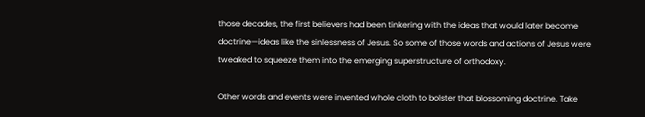those decades, the first believers had been tinkering with the ideas that would later become doctrine—ideas like the sinlessness of Jesus. So some of those words and actions of Jesus were tweaked to squeeze them into the emerging superstructure of orthodoxy.

Other words and events were invented whole cloth to bolster that blossoming doctrine. Take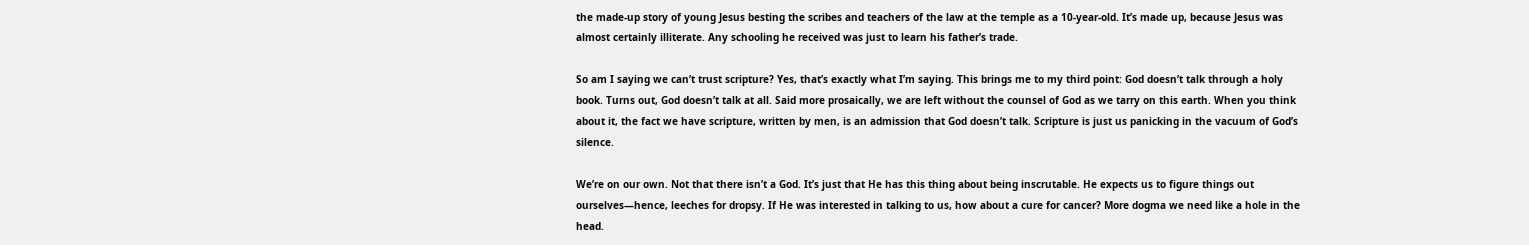the made-up story of young Jesus besting the scribes and teachers of the law at the temple as a 10-year-old. It’s made up, because Jesus was almost certainly illiterate. Any schooling he received was just to learn his father’s trade.

So am I saying we can’t trust scripture? Yes, that’s exactly what I’m saying. This brings me to my third point: God doesn’t talk through a holy book. Turns out, God doesn’t talk at all. Said more prosaically, we are left without the counsel of God as we tarry on this earth. When you think about it, the fact we have scripture, written by men, is an admission that God doesn’t talk. Scripture is just us panicking in the vacuum of God’s silence.

We’re on our own. Not that there isn’t a God. It’s just that He has this thing about being inscrutable. He expects us to figure things out ourselves—hence, leeches for dropsy. If He was interested in talking to us, how about a cure for cancer? More dogma we need like a hole in the head.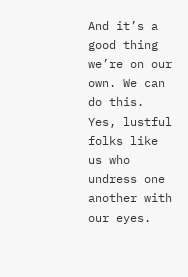And it’s a good thing we’re on our own. We can do this. Yes, lustful folks like us who undress one another with our eyes.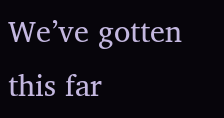We’ve gotten this far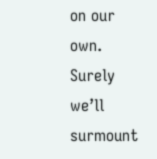on our own. Surely we’ll surmount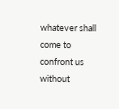whatever shall come to confront us without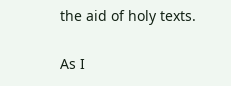the aid of holy texts.

As I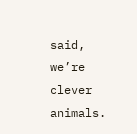said, we’re clever animals.